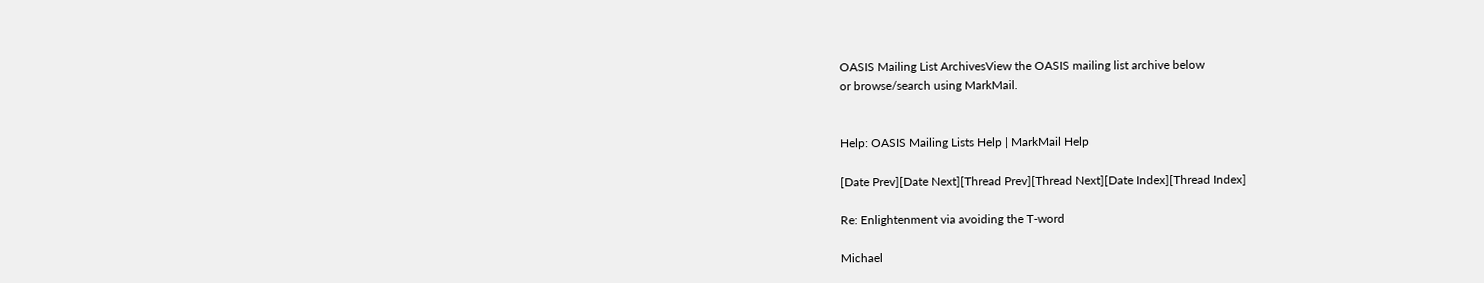OASIS Mailing List ArchivesView the OASIS mailing list archive below
or browse/search using MarkMail.


Help: OASIS Mailing Lists Help | MarkMail Help

[Date Prev][Date Next][Thread Prev][Thread Next][Date Index][Thread Index]

Re: Enlightenment via avoiding the T-word

Michael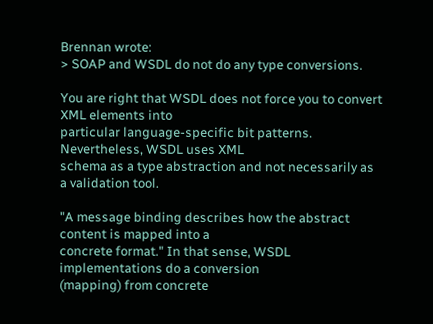Brennan wrote:
> SOAP and WSDL do not do any type conversions.

You are right that WSDL does not force you to convert XML elements into
particular language-specific bit patterns. Nevertheless, WSDL uses XML
schema as a type abstraction and not necessarily as a validation tool.

"A message binding describes how the abstract content is mapped into a
concrete format." In that sense, WSDL implementations do a conversion
(mapping) from concrete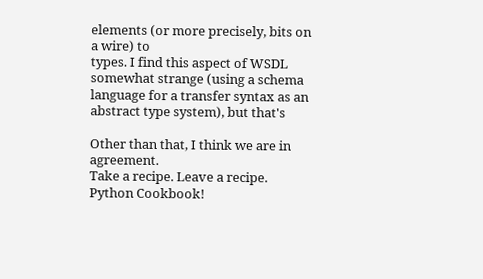elements (or more precisely, bits on a wire) to
types. I find this aspect of WSDL somewhat strange (using a schema
language for a transfer syntax as an abstract type system), but that's

Other than that, I think we are in agreement.
Take a recipe. Leave a recipe.
Python Cookbook!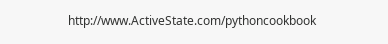http://www.ActiveState.com/pythoncookbook